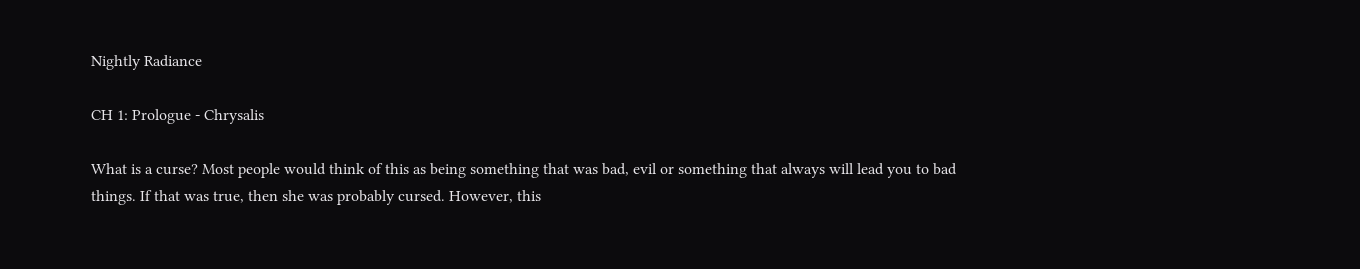Nightly Radiance

CH 1: Prologue - Chrysalis

What is a curse? Most people would think of this as being something that was bad, evil or something that always will lead you to bad things. If that was true, then she was probably cursed. However, this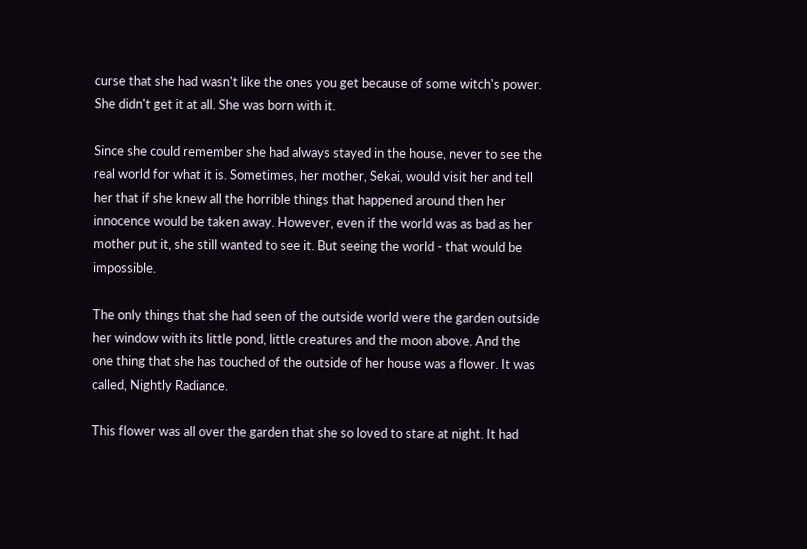curse that she had wasn't like the ones you get because of some witch's power. She didn't get it at all. She was born with it.

Since she could remember she had always stayed in the house, never to see the real world for what it is. Sometimes, her mother, Sekai, would visit her and tell her that if she knew all the horrible things that happened around then her innocence would be taken away. However, even if the world was as bad as her mother put it, she still wanted to see it. But seeing the world - that would be impossible.

The only things that she had seen of the outside world were the garden outside her window with its little pond, little creatures and the moon above. And the one thing that she has touched of the outside of her house was a flower. It was called, Nightly Radiance.

This flower was all over the garden that she so loved to stare at night. It had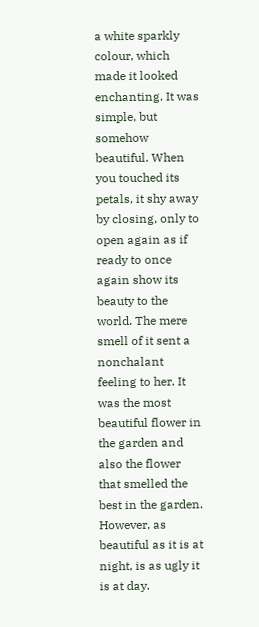a white sparkly colour, which made it looked enchanting. It was simple, but somehow beautiful. When you touched its petals, it shy away by closing, only to open again as if ready to once again show its beauty to the world. The mere smell of it sent a nonchalant feeling to her. It was the most beautiful flower in the garden and also the flower that smelled the best in the garden. However, as beautiful as it is at night, is as ugly it is at day.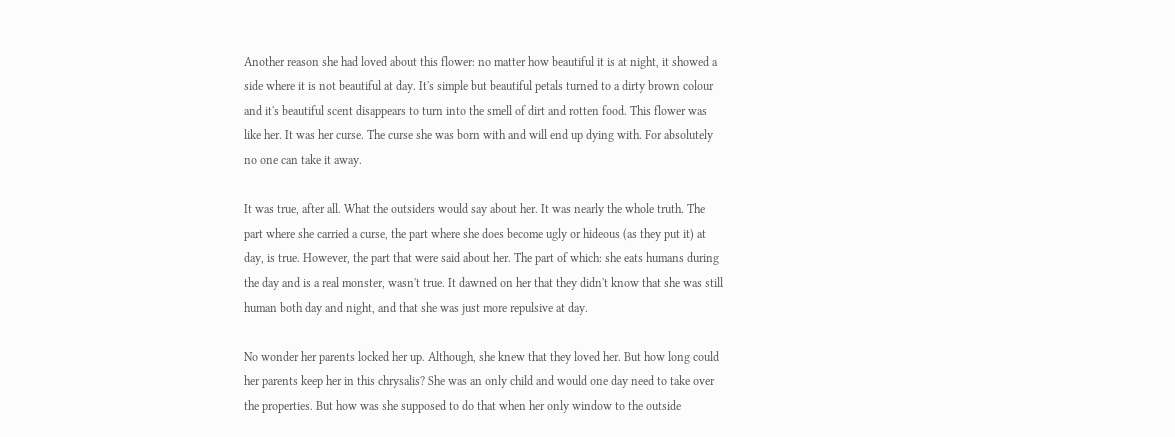Another reason she had loved about this flower: no matter how beautiful it is at night, it showed a side where it is not beautiful at day. It's simple but beautiful petals turned to a dirty brown colour and it's beautiful scent disappears to turn into the smell of dirt and rotten food. This flower was like her. It was her curse. The curse she was born with and will end up dying with. For absolutely no one can take it away.

It was true, after all. What the outsiders would say about her. It was nearly the whole truth. The part where she carried a curse, the part where she does become ugly or hideous (as they put it) at day, is true. However, the part that were said about her. The part of which: she eats humans during the day and is a real monster, wasn't true. It dawned on her that they didn't know that she was still human both day and night, and that she was just more repulsive at day.

No wonder her parents locked her up. Although, she knew that they loved her. But how long could her parents keep her in this chrysalis? She was an only child and would one day need to take over the properties. But how was she supposed to do that when her only window to the outside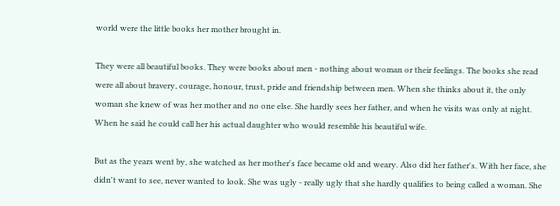world were the little books her mother brought in.

They were all beautiful books. They were books about men - nothing about woman or their feelings. The books she read were all about bravery, courage, honour, trust, pride and friendship between men. When she thinks about it, the only woman she knew of was her mother and no one else. She hardly sees her father, and when he visits was only at night. When he said he could call her his actual daughter who would resemble his beautiful wife.

But as the years went by, she watched as her mother's face became old and weary. Also did her father's. With her face, she didn't want to see, never wanted to look. She was ugly - really ugly that she hardly qualifies to being called a woman. She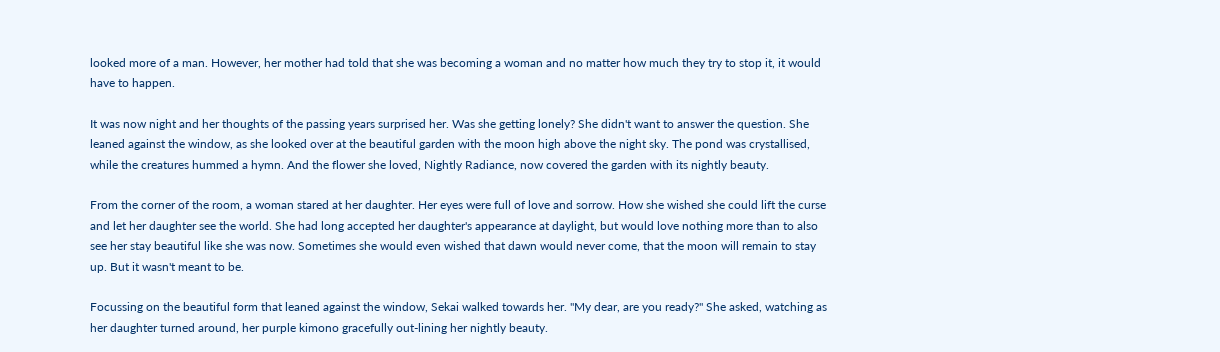looked more of a man. However, her mother had told that she was becoming a woman and no matter how much they try to stop it, it would have to happen.

It was now night and her thoughts of the passing years surprised her. Was she getting lonely? She didn't want to answer the question. She leaned against the window, as she looked over at the beautiful garden with the moon high above the night sky. The pond was crystallised, while the creatures hummed a hymn. And the flower she loved, Nightly Radiance, now covered the garden with its nightly beauty.

From the corner of the room, a woman stared at her daughter. Her eyes were full of love and sorrow. How she wished she could lift the curse and let her daughter see the world. She had long accepted her daughter's appearance at daylight, but would love nothing more than to also see her stay beautiful like she was now. Sometimes she would even wished that dawn would never come, that the moon will remain to stay up. But it wasn't meant to be.

Focussing on the beautiful form that leaned against the window, Sekai walked towards her. "My dear, are you ready?" She asked, watching as her daughter turned around, her purple kimono gracefully out-lining her nightly beauty.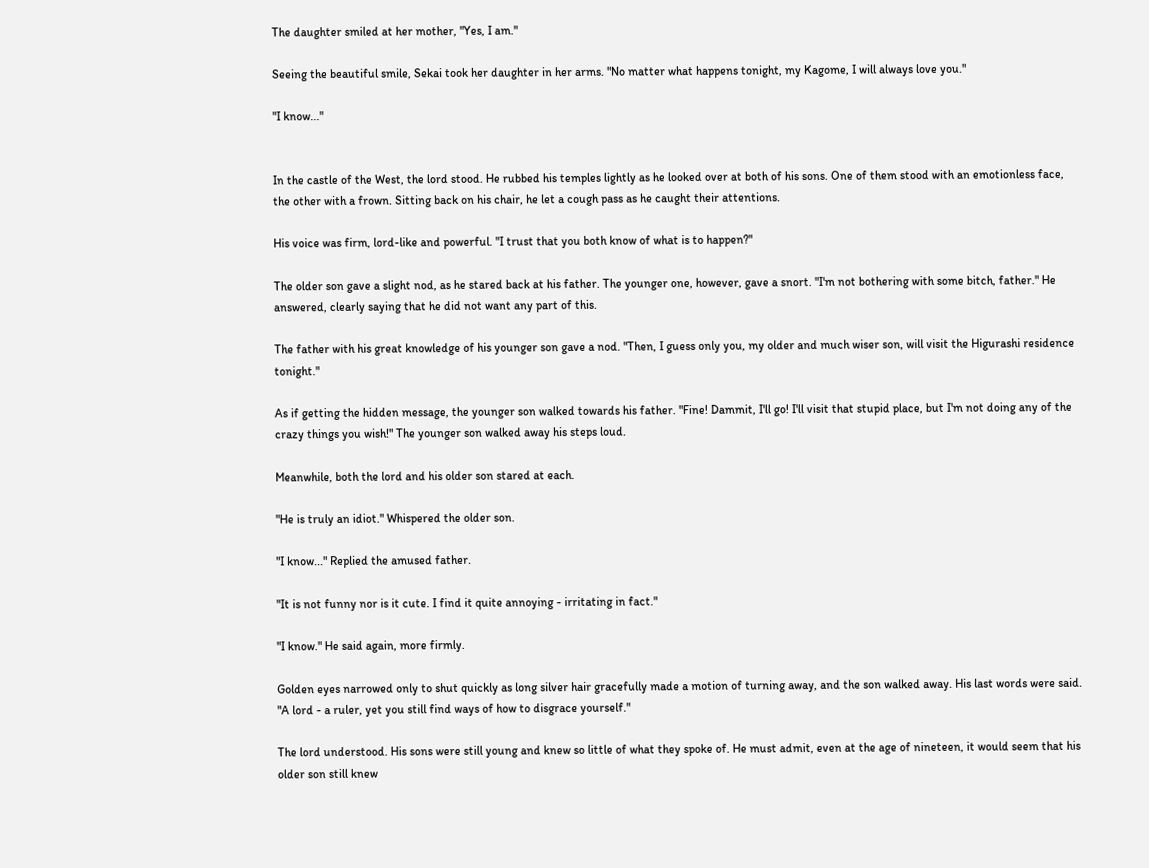The daughter smiled at her mother, "Yes, I am."

Seeing the beautiful smile, Sekai took her daughter in her arms. "No matter what happens tonight, my Kagome, I will always love you."

"I know..."


In the castle of the West, the lord stood. He rubbed his temples lightly as he looked over at both of his sons. One of them stood with an emotionless face, the other with a frown. Sitting back on his chair, he let a cough pass as he caught their attentions.

His voice was firm, lord-like and powerful. "I trust that you both know of what is to happen?"

The older son gave a slight nod, as he stared back at his father. The younger one, however, gave a snort. "I'm not bothering with some bitch, father." He answered, clearly saying that he did not want any part of this.

The father with his great knowledge of his younger son gave a nod. "Then, I guess only you, my older and much wiser son, will visit the Higurashi residence tonight."

As if getting the hidden message, the younger son walked towards his father. "Fine! Dammit, I'll go! I'll visit that stupid place, but I'm not doing any of the crazy things you wish!" The younger son walked away his steps loud.

Meanwhile, both the lord and his older son stared at each.

"He is truly an idiot." Whispered the older son.

"I know..." Replied the amused father.

"It is not funny nor is it cute. I find it quite annoying - irritating in fact."

"I know." He said again, more firmly.

Golden eyes narrowed only to shut quickly as long silver hair gracefully made a motion of turning away, and the son walked away. His last words were said. "A lord - a ruler, yet you still find ways of how to disgrace yourself."

The lord understood. His sons were still young and knew so little of what they spoke of. He must admit, even at the age of nineteen, it would seem that his older son still knew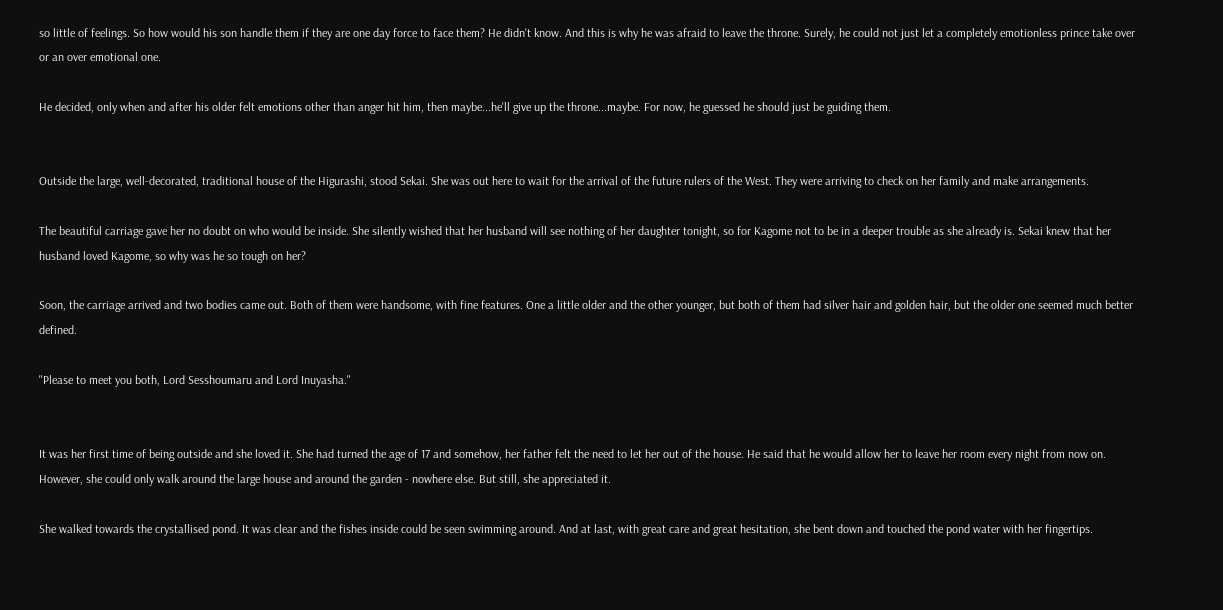so little of feelings. So how would his son handle them if they are one day force to face them? He didn't know. And this is why he was afraid to leave the throne. Surely, he could not just let a completely emotionless prince take over or an over emotional one.

He decided, only when and after his older felt emotions other than anger hit him, then maybe...he'll give up the throne...maybe. For now, he guessed he should just be guiding them.


Outside the large, well-decorated, traditional house of the Higurashi, stood Sekai. She was out here to wait for the arrival of the future rulers of the West. They were arriving to check on her family and make arrangements.

The beautiful carriage gave her no doubt on who would be inside. She silently wished that her husband will see nothing of her daughter tonight, so for Kagome not to be in a deeper trouble as she already is. Sekai knew that her husband loved Kagome, so why was he so tough on her?

Soon, the carriage arrived and two bodies came out. Both of them were handsome, with fine features. One a little older and the other younger, but both of them had silver hair and golden hair, but the older one seemed much better defined.

"Please to meet you both, Lord Sesshoumaru and Lord Inuyasha."


It was her first time of being outside and she loved it. She had turned the age of 17 and somehow, her father felt the need to let her out of the house. He said that he would allow her to leave her room every night from now on. However, she could only walk around the large house and around the garden - nowhere else. But still, she appreciated it.

She walked towards the crystallised pond. It was clear and the fishes inside could be seen swimming around. And at last, with great care and great hesitation, she bent down and touched the pond water with her fingertips.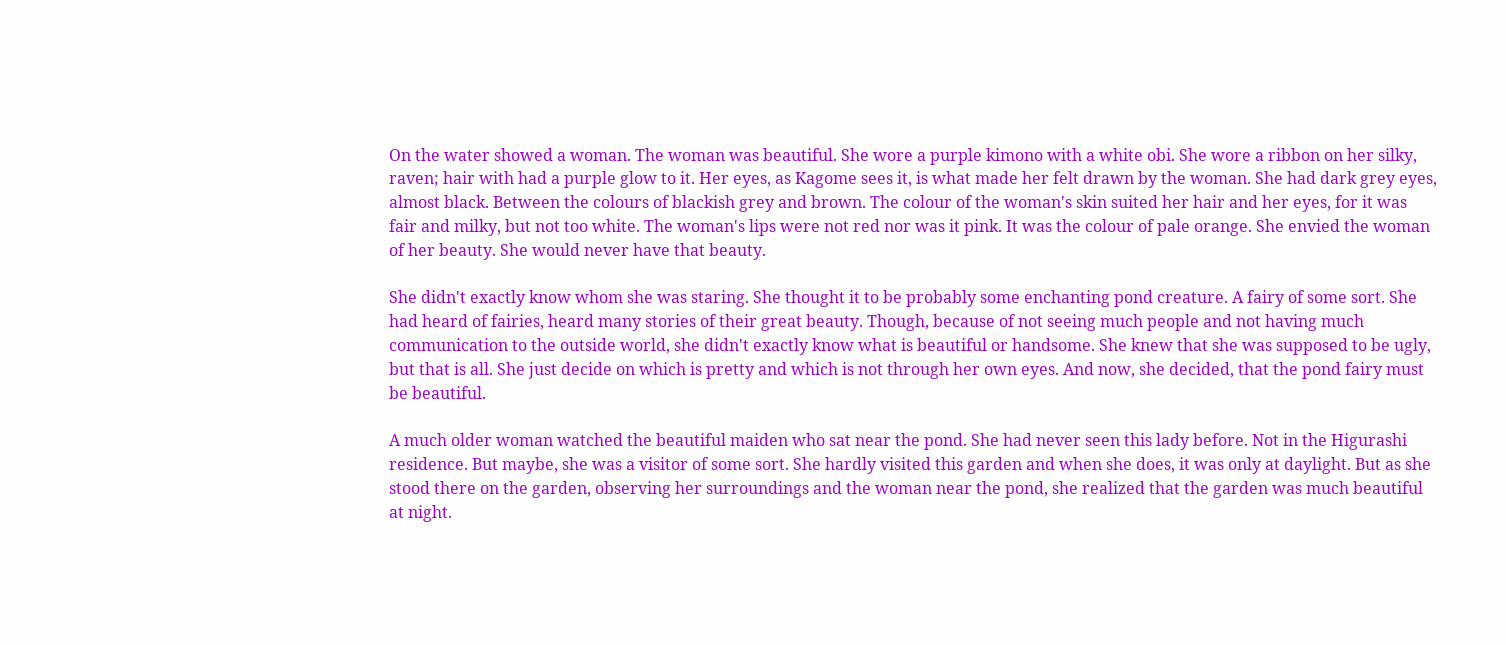On the water showed a woman. The woman was beautiful. She wore a purple kimono with a white obi. She wore a ribbon on her silky, raven; hair with had a purple glow to it. Her eyes, as Kagome sees it, is what made her felt drawn by the woman. She had dark grey eyes, almost black. Between the colours of blackish grey and brown. The colour of the woman's skin suited her hair and her eyes, for it was fair and milky, but not too white. The woman's lips were not red nor was it pink. It was the colour of pale orange. She envied the woman of her beauty. She would never have that beauty.

She didn't exactly know whom she was staring. She thought it to be probably some enchanting pond creature. A fairy of some sort. She had heard of fairies, heard many stories of their great beauty. Though, because of not seeing much people and not having much communication to the outside world, she didn't exactly know what is beautiful or handsome. She knew that she was supposed to be ugly, but that is all. She just decide on which is pretty and which is not through her own eyes. And now, she decided, that the pond fairy must be beautiful.

A much older woman watched the beautiful maiden who sat near the pond. She had never seen this lady before. Not in the Higurashi residence. But maybe, she was a visitor of some sort. She hardly visited this garden and when she does, it was only at daylight. But as she stood there on the garden, observing her surroundings and the woman near the pond, she realized that the garden was much beautiful at night.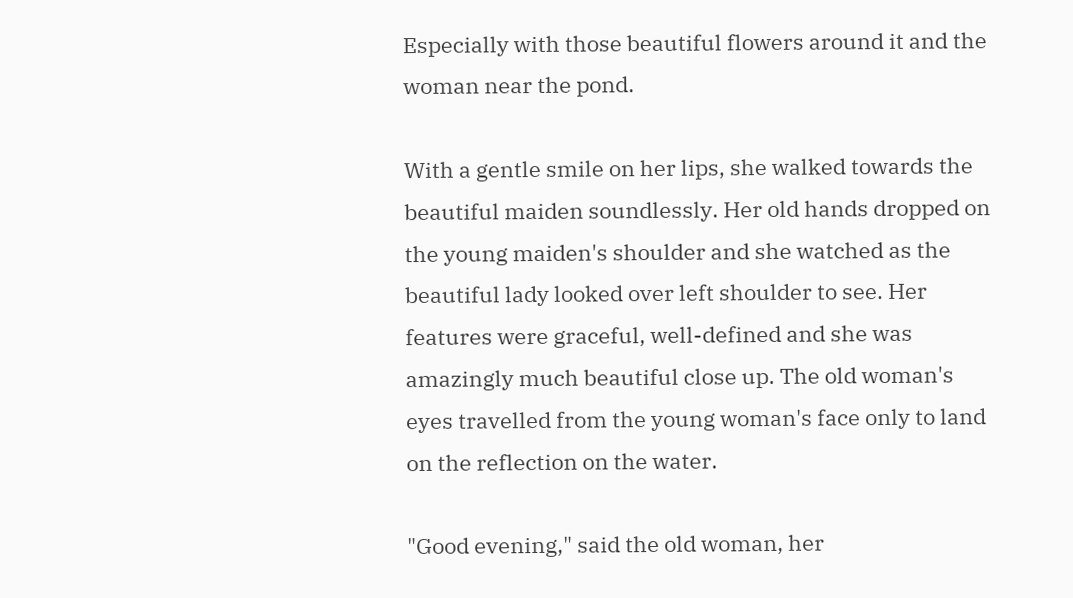Especially with those beautiful flowers around it and the woman near the pond.

With a gentle smile on her lips, she walked towards the beautiful maiden soundlessly. Her old hands dropped on the young maiden's shoulder and she watched as the beautiful lady looked over left shoulder to see. Her features were graceful, well-defined and she was amazingly much beautiful close up. The old woman's eyes travelled from the young woman's face only to land on the reflection on the water.

"Good evening," said the old woman, her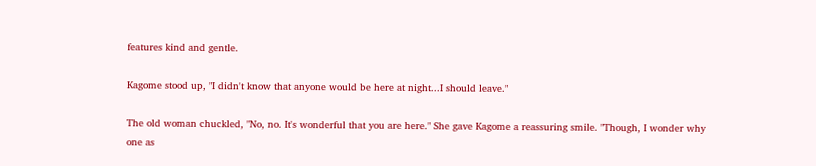features kind and gentle.

Kagome stood up, "I didn't know that anyone would be here at night...I should leave."

The old woman chuckled, "No, no. It's wonderful that you are here." She gave Kagome a reassuring smile. "Though, I wonder why one as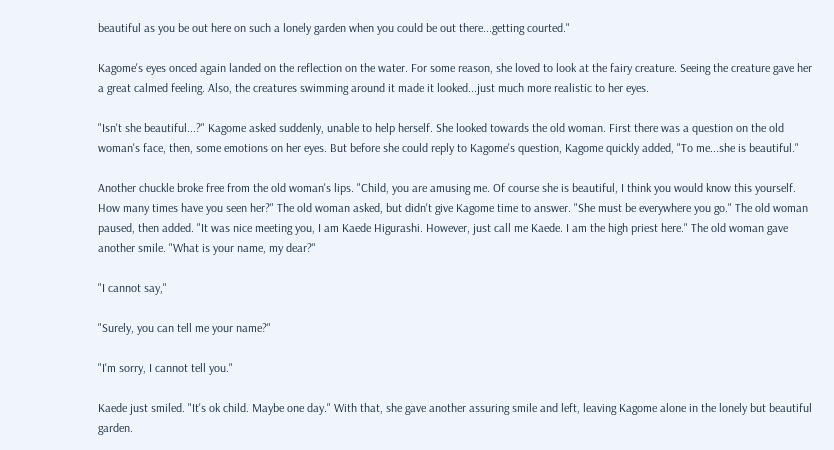beautiful as you be out here on such a lonely garden when you could be out there...getting courted."

Kagome's eyes onced again landed on the reflection on the water. For some reason, she loved to look at the fairy creature. Seeing the creature gave her a great calmed feeling. Also, the creatures swimming around it made it looked...just much more realistic to her eyes.

"Isn't she beautiful...?" Kagome asked suddenly, unable to help herself. She looked towards the old woman. First there was a question on the old woman's face, then, some emotions on her eyes. But before she could reply to Kagome's question, Kagome quickly added, "To me...she is beautiful."

Another chuckle broke free from the old woman's lips. "Child, you are amusing me. Of course she is beautiful, I think you would know this yourself. How many times have you seen her?" The old woman asked, but didn't give Kagome time to answer. "She must be everywhere you go." The old woman paused, then added. "It was nice meeting you, I am Kaede Higurashi. However, just call me Kaede. I am the high priest here." The old woman gave another smile. "What is your name, my dear?"

"I cannot say,"

"Surely, you can tell me your name?"

"I'm sorry, I cannot tell you."

Kaede just smiled. "It's ok child. Maybe one day." With that, she gave another assuring smile and left, leaving Kagome alone in the lonely but beautiful garden.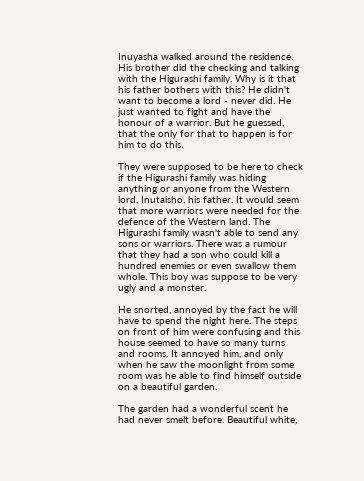Inuyasha walked around the residence. His brother did the checking and talking with the Higurashi family. Why is it that his father bothers with this? He didn't want to become a lord - never did. He just wanted to fight and have the honour of a warrior. But he guessed, that the only for that to happen is for him to do this.

They were supposed to be here to check if the Higurashi family was hiding anything or anyone from the Western lord, Inutaisho, his father. It would seem that more warriors were needed for the defence of the Western land. The Higurashi family wasn't able to send any sons or warriors. There was a rumour that they had a son who could kill a hundred enemies or even swallow them whole. This boy was suppose to be very ugly and a monster.

He snorted, annoyed by the fact he will have to spend the night here. The steps on front of him were confusing and this house seemed to have so many turns and rooms. It annoyed him, and only when he saw the moonlight from some room was he able to find himself outside on a beautiful garden.

The garden had a wonderful scent he had never smelt before. Beautiful white,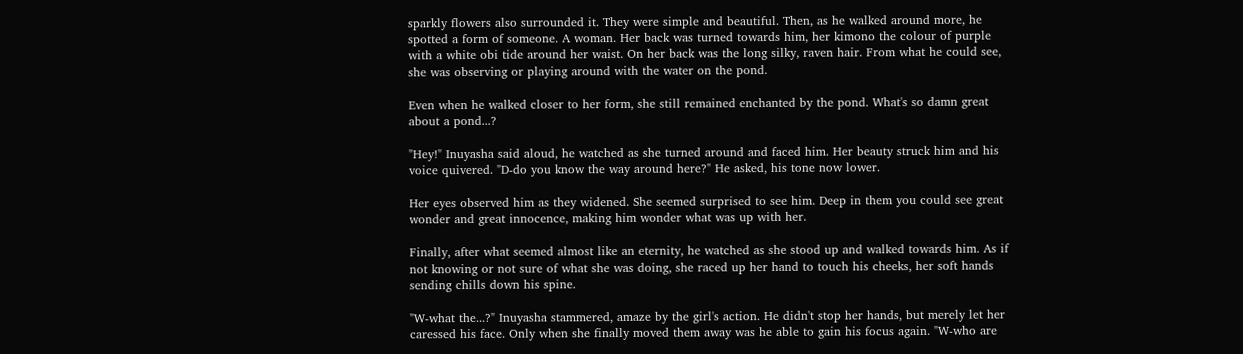sparkly flowers also surrounded it. They were simple and beautiful. Then, as he walked around more, he spotted a form of someone. A woman. Her back was turned towards him, her kimono the colour of purple with a white obi tide around her waist. On her back was the long silky, raven hair. From what he could see, she was observing or playing around with the water on the pond.

Even when he walked closer to her form, she still remained enchanted by the pond. What's so damn great about a pond...?

"Hey!" Inuyasha said aloud, he watched as she turned around and faced him. Her beauty struck him and his voice quivered. "D-do you know the way around here?" He asked, his tone now lower.

Her eyes observed him as they widened. She seemed surprised to see him. Deep in them you could see great wonder and great innocence, making him wonder what was up with her.

Finally, after what seemed almost like an eternity, he watched as she stood up and walked towards him. As if not knowing or not sure of what she was doing, she raced up her hand to touch his cheeks, her soft hands sending chills down his spine.

"W-what the...?" Inuyasha stammered, amaze by the girl's action. He didn't stop her hands, but merely let her caressed his face. Only when she finally moved them away was he able to gain his focus again. "W-who are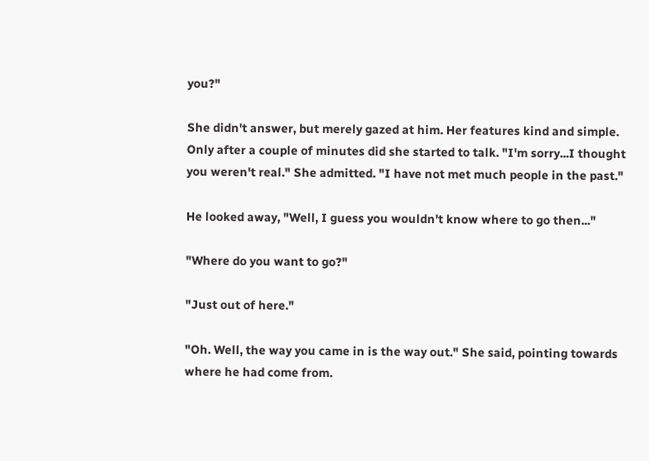you?"

She didn't answer, but merely gazed at him. Her features kind and simple. Only after a couple of minutes did she started to talk. "I'm sorry...I thought you weren't real." She admitted. "I have not met much people in the past."

He looked away, "Well, I guess you wouldn't know where to go then..."

"Where do you want to go?"

"Just out of here."

"Oh. Well, the way you came in is the way out." She said, pointing towards where he had come from.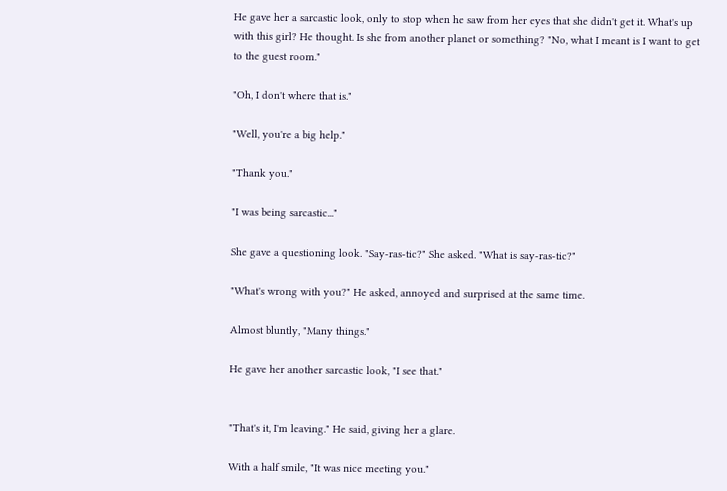He gave her a sarcastic look, only to stop when he saw from her eyes that she didn't get it. What's up with this girl? He thought. Is she from another planet or something? "No, what I meant is I want to get to the guest room."

"Oh, I don't where that is."

"Well, you're a big help."

"Thank you."

"I was being sarcastic..."

She gave a questioning look. "Say-ras-tic?" She asked. "What is say-ras-tic?"

"What's wrong with you?" He asked, annoyed and surprised at the same time.

Almost bluntly, "Many things."

He gave her another sarcastic look, "I see that."


"That's it, I'm leaving." He said, giving her a glare.

With a half smile, "It was nice meeting you."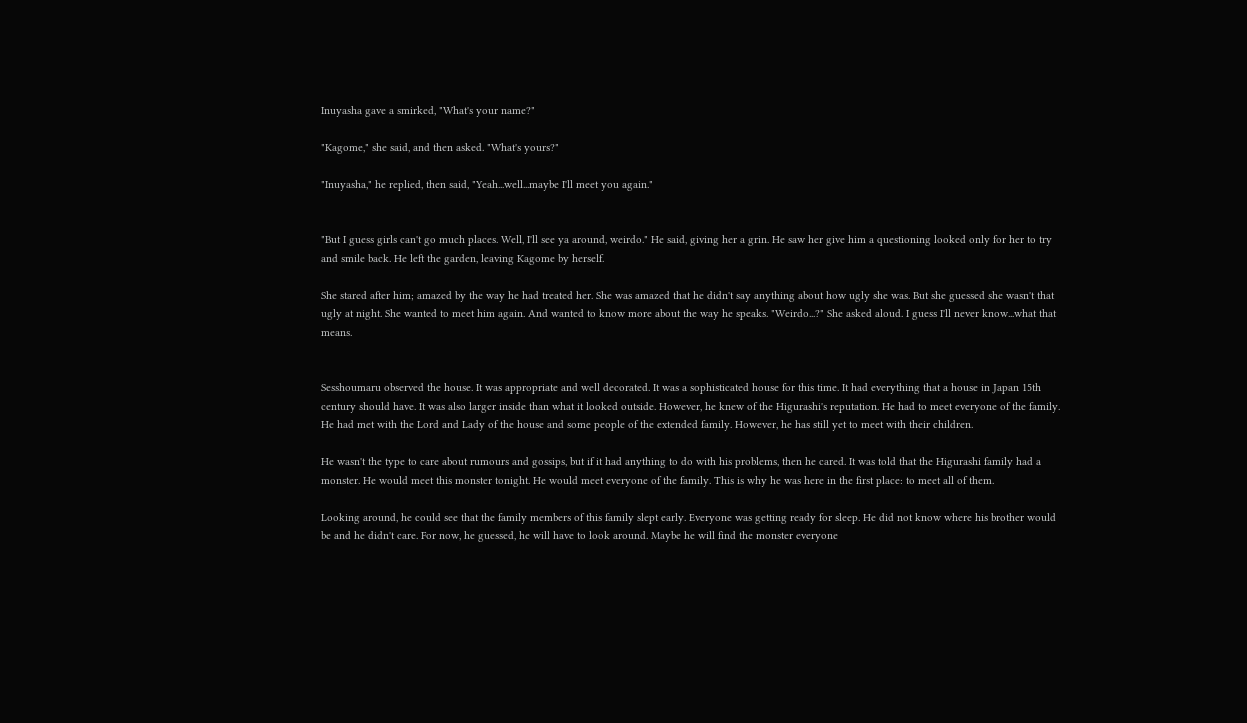Inuyasha gave a smirked, "What's your name?"

"Kagome," she said, and then asked. "What's yours?"

"Inuyasha," he replied, then said, "Yeah...well...maybe I'll meet you again."


"But I guess girls can't go much places. Well, I'll see ya around, weirdo." He said, giving her a grin. He saw her give him a questioning looked only for her to try and smile back. He left the garden, leaving Kagome by herself.

She stared after him; amazed by the way he had treated her. She was amazed that he didn't say anything about how ugly she was. But she guessed she wasn't that ugly at night. She wanted to meet him again. And wanted to know more about the way he speaks. "Weirdo...?" She asked aloud. I guess I'll never know...what that means.


Sesshoumaru observed the house. It was appropriate and well decorated. It was a sophisticated house for this time. It had everything that a house in Japan 15th century should have. It was also larger inside than what it looked outside. However, he knew of the Higurashi's reputation. He had to meet everyone of the family. He had met with the Lord and Lady of the house and some people of the extended family. However, he has still yet to meet with their children.

He wasn't the type to care about rumours and gossips, but if it had anything to do with his problems, then he cared. It was told that the Higurashi family had a monster. He would meet this monster tonight. He would meet everyone of the family. This is why he was here in the first place: to meet all of them.

Looking around, he could see that the family members of this family slept early. Everyone was getting ready for sleep. He did not know where his brother would be and he didn't care. For now, he guessed, he will have to look around. Maybe he will find the monster everyone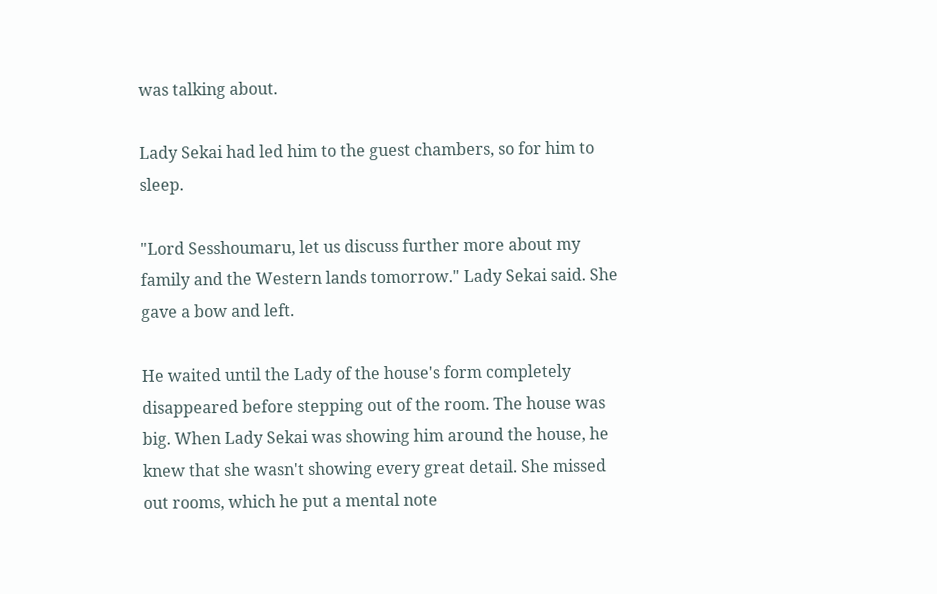was talking about.

Lady Sekai had led him to the guest chambers, so for him to sleep.

"Lord Sesshoumaru, let us discuss further more about my family and the Western lands tomorrow." Lady Sekai said. She gave a bow and left.

He waited until the Lady of the house's form completely disappeared before stepping out of the room. The house was big. When Lady Sekai was showing him around the house, he knew that she wasn't showing every great detail. She missed out rooms, which he put a mental note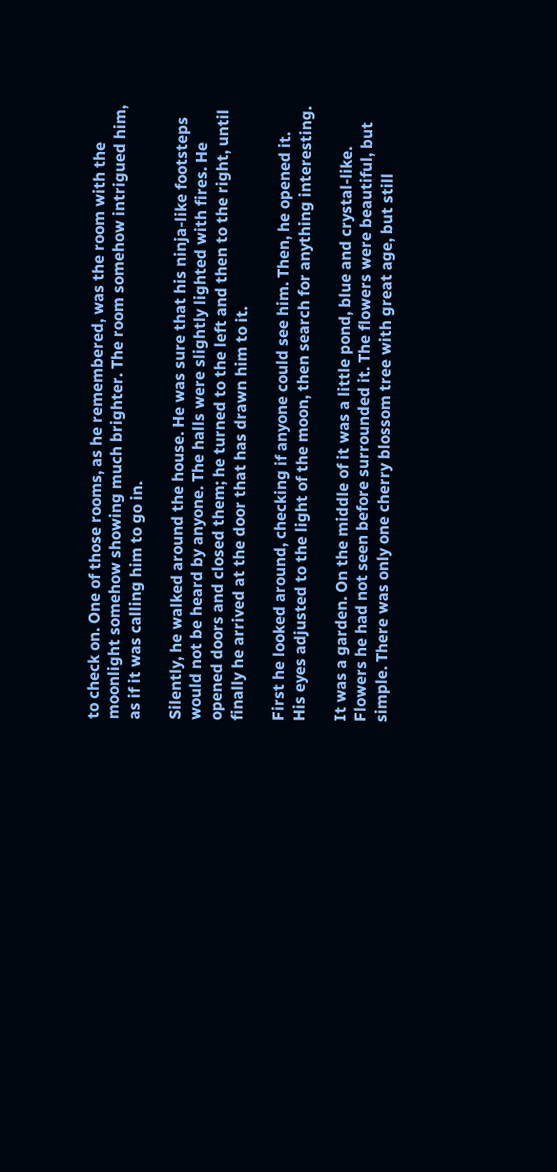to check on. One of those rooms, as he remembered, was the room with the moonlight somehow showing much brighter. The room somehow intrigued him, as if it was calling him to go in.

Silently, he walked around the house. He was sure that his ninja-like footsteps would not be heard by anyone. The halls were slightly lighted with fires. He opened doors and closed them; he turned to the left and then to the right, until finally he arrived at the door that has drawn him to it.

First he looked around, checking if anyone could see him. Then, he opened it. His eyes adjusted to the light of the moon, then search for anything interesting.

It was a garden. On the middle of it was a little pond, blue and crystal-like. Flowers he had not seen before surrounded it. The flowers were beautiful, but simple. There was only one cherry blossom tree with great age, but still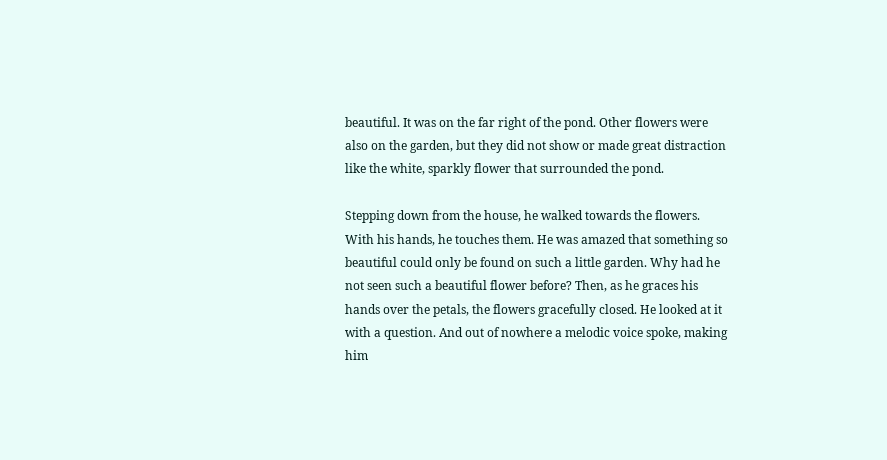beautiful. It was on the far right of the pond. Other flowers were also on the garden, but they did not show or made great distraction like the white, sparkly flower that surrounded the pond.

Stepping down from the house, he walked towards the flowers. With his hands, he touches them. He was amazed that something so beautiful could only be found on such a little garden. Why had he not seen such a beautiful flower before? Then, as he graces his hands over the petals, the flowers gracefully closed. He looked at it with a question. And out of nowhere a melodic voice spoke, making him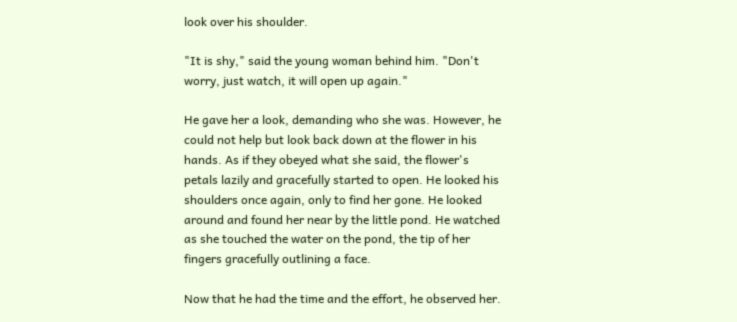look over his shoulder.

"It is shy," said the young woman behind him. "Don't worry, just watch, it will open up again."

He gave her a look, demanding who she was. However, he could not help but look back down at the flower in his hands. As if they obeyed what she said, the flower's petals lazily and gracefully started to open. He looked his shoulders once again, only to find her gone. He looked around and found her near by the little pond. He watched as she touched the water on the pond, the tip of her fingers gracefully outlining a face.

Now that he had the time and the effort, he observed her.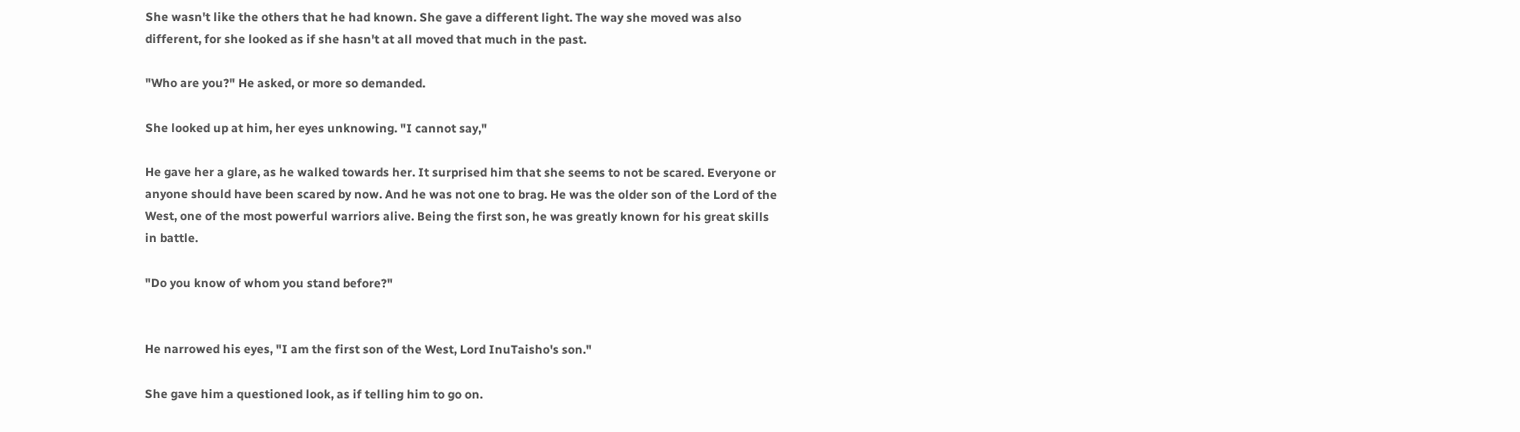She wasn't like the others that he had known. She gave a different light. The way she moved was also different, for she looked as if she hasn't at all moved that much in the past.

"Who are you?" He asked, or more so demanded.

She looked up at him, her eyes unknowing. "I cannot say,"

He gave her a glare, as he walked towards her. It surprised him that she seems to not be scared. Everyone or anyone should have been scared by now. And he was not one to brag. He was the older son of the Lord of the West, one of the most powerful warriors alive. Being the first son, he was greatly known for his great skills in battle.

"Do you know of whom you stand before?"


He narrowed his eyes, "I am the first son of the West, Lord InuTaisho's son."

She gave him a questioned look, as if telling him to go on.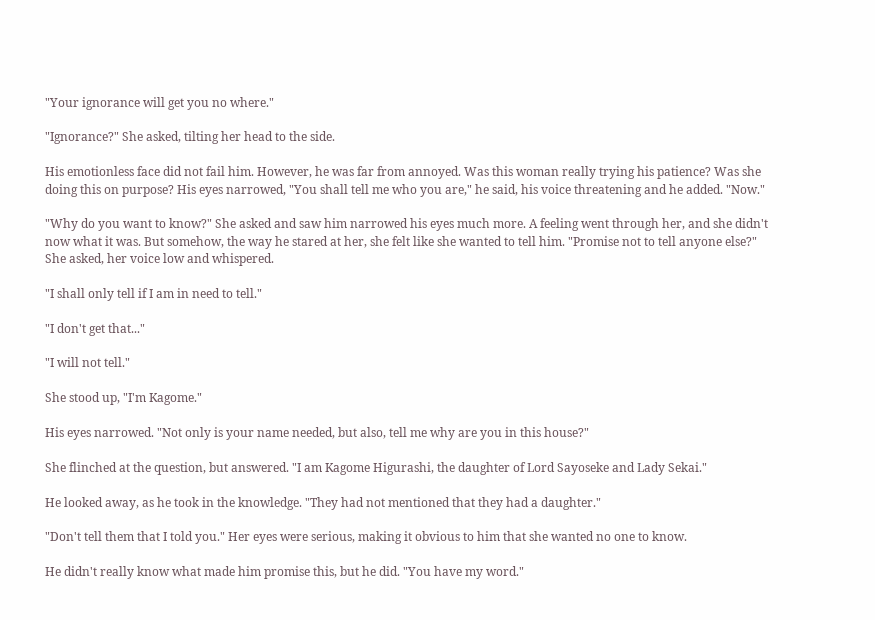"Your ignorance will get you no where."

"Ignorance?" She asked, tilting her head to the side.

His emotionless face did not fail him. However, he was far from annoyed. Was this woman really trying his patience? Was she doing this on purpose? His eyes narrowed, "You shall tell me who you are," he said, his voice threatening and he added. "Now."

"Why do you want to know?" She asked and saw him narrowed his eyes much more. A feeling went through her, and she didn't now what it was. But somehow, the way he stared at her, she felt like she wanted to tell him. "Promise not to tell anyone else?" She asked, her voice low and whispered.

"I shall only tell if I am in need to tell."

"I don't get that..."

"I will not tell."

She stood up, "I'm Kagome."

His eyes narrowed. "Not only is your name needed, but also, tell me why are you in this house?"

She flinched at the question, but answered. "I am Kagome Higurashi, the daughter of Lord Sayoseke and Lady Sekai."

He looked away, as he took in the knowledge. "They had not mentioned that they had a daughter."

"Don't tell them that I told you." Her eyes were serious, making it obvious to him that she wanted no one to know.

He didn't really know what made him promise this, but he did. "You have my word."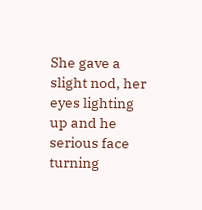She gave a slight nod, her eyes lighting up and he serious face turning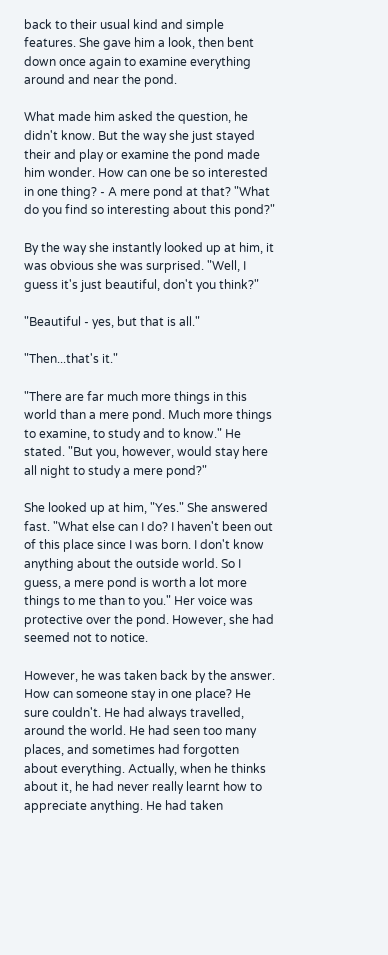back to their usual kind and simple features. She gave him a look, then bent down once again to examine everything around and near the pond.

What made him asked the question, he didn't know. But the way she just stayed their and play or examine the pond made him wonder. How can one be so interested in one thing? - A mere pond at that? "What do you find so interesting about this pond?"

By the way she instantly looked up at him, it was obvious she was surprised. "Well, I guess it's just beautiful, don't you think?"

"Beautiful - yes, but that is all."

"Then...that's it."

"There are far much more things in this world than a mere pond. Much more things to examine, to study and to know." He stated. "But you, however, would stay here all night to study a mere pond?"

She looked up at him, "Yes." She answered fast. "What else can I do? I haven't been out of this place since I was born. I don't know anything about the outside world. So I guess, a mere pond is worth a lot more things to me than to you." Her voice was protective over the pond. However, she had seemed not to notice.

However, he was taken back by the answer. How can someone stay in one place? He sure couldn't. He had always travelled, around the world. He had seen too many places, and sometimes had forgotten about everything. Actually, when he thinks about it, he had never really learnt how to appreciate anything. He had taken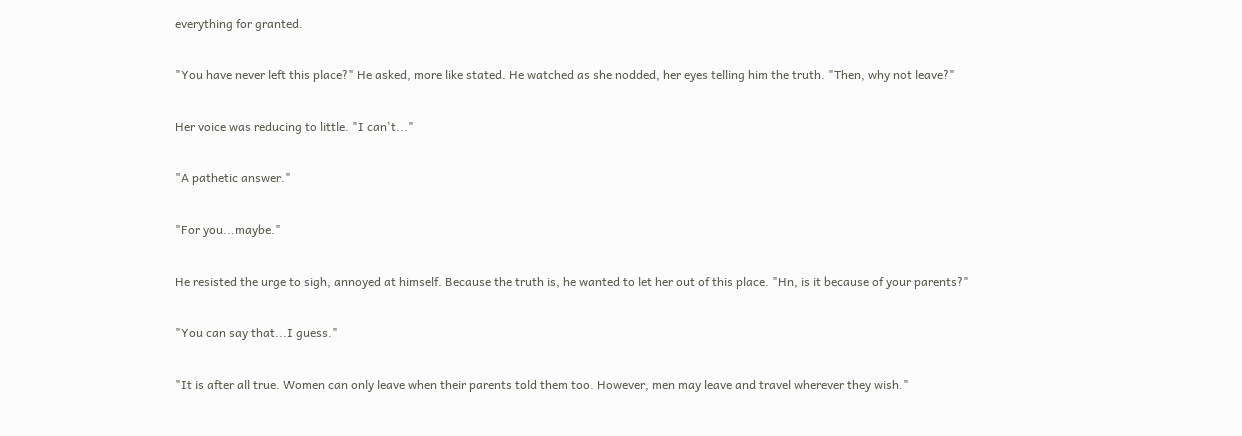everything for granted.

"You have never left this place?" He asked, more like stated. He watched as she nodded, her eyes telling him the truth. "Then, why not leave?"

Her voice was reducing to little. "I can't..."

"A pathetic answer."

"For you...maybe."

He resisted the urge to sigh, annoyed at himself. Because the truth is, he wanted to let her out of this place. "Hn, is it because of your parents?"

"You can say that...I guess."

"It is after all true. Women can only leave when their parents told them too. However, men may leave and travel wherever they wish."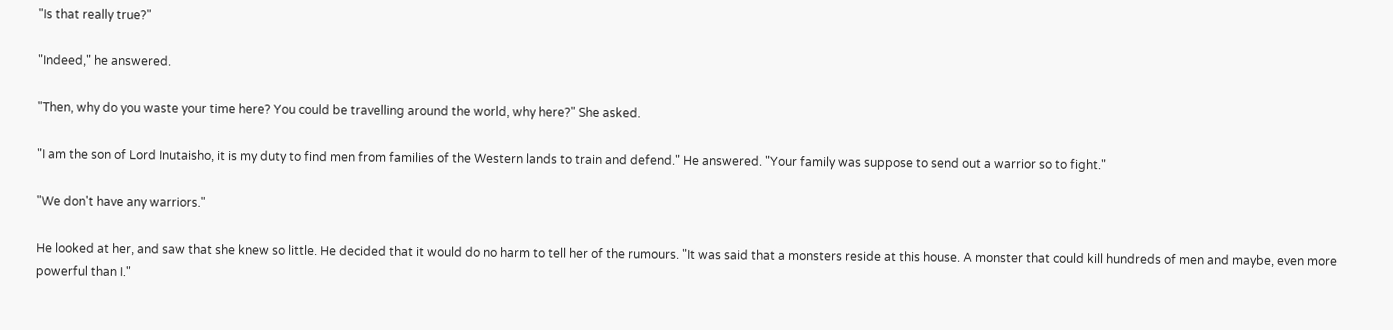"Is that really true?"

"Indeed," he answered.

"Then, why do you waste your time here? You could be travelling around the world, why here?" She asked.

"I am the son of Lord Inutaisho, it is my duty to find men from families of the Western lands to train and defend." He answered. "Your family was suppose to send out a warrior so to fight."

"We don't have any warriors."

He looked at her, and saw that she knew so little. He decided that it would do no harm to tell her of the rumours. "It was said that a monsters reside at this house. A monster that could kill hundreds of men and maybe, even more powerful than I."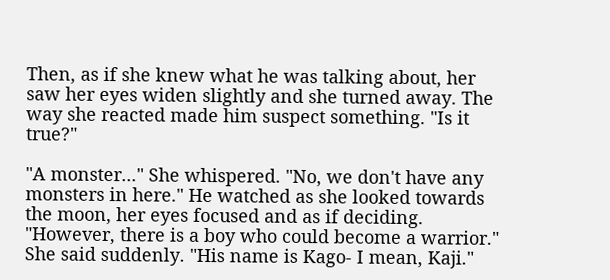Then, as if she knew what he was talking about, her saw her eyes widen slightly and she turned away. The way she reacted made him suspect something. "Is it true?"

"A monster..." She whispered. "No, we don't have any monsters in here." He watched as she looked towards the moon, her eyes focused and as if deciding. "However, there is a boy who could become a warrior." She said suddenly. "His name is Kago- I mean, Kaji."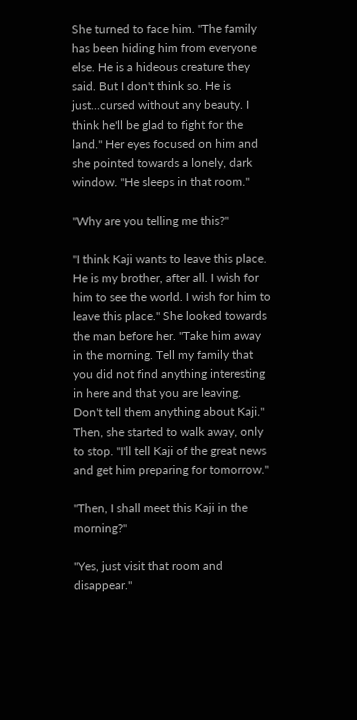She turned to face him. "The family has been hiding him from everyone else. He is a hideous creature they said. But I don't think so. He is just...cursed without any beauty. I think he'll be glad to fight for the land." Her eyes focused on him and she pointed towards a lonely, dark window. "He sleeps in that room."

"Why are you telling me this?"

"I think Kaji wants to leave this place. He is my brother, after all. I wish for him to see the world. I wish for him to leave this place." She looked towards the man before her. "Take him away in the morning. Tell my family that you did not find anything interesting in here and that you are leaving. Don't tell them anything about Kaji." Then, she started to walk away, only to stop. "I'll tell Kaji of the great news and get him preparing for tomorrow."

"Then, I shall meet this Kaji in the morning?"

"Yes, just visit that room and disappear."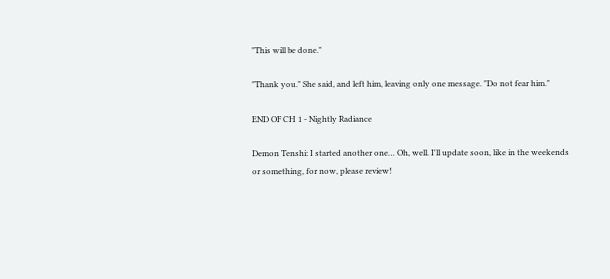"This will be done."

"Thank you." She said, and left him, leaving only one message. "Do not fear him."

END OF CH 1 - Nightly Radiance

Demon Tenshi: I started another one… Oh, well. I'll update soon, like in the weekends or something, for now, please review!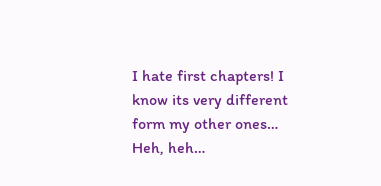I hate first chapters! I know its very different form my other ones… Heh, heh…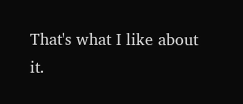That's what I like about it.